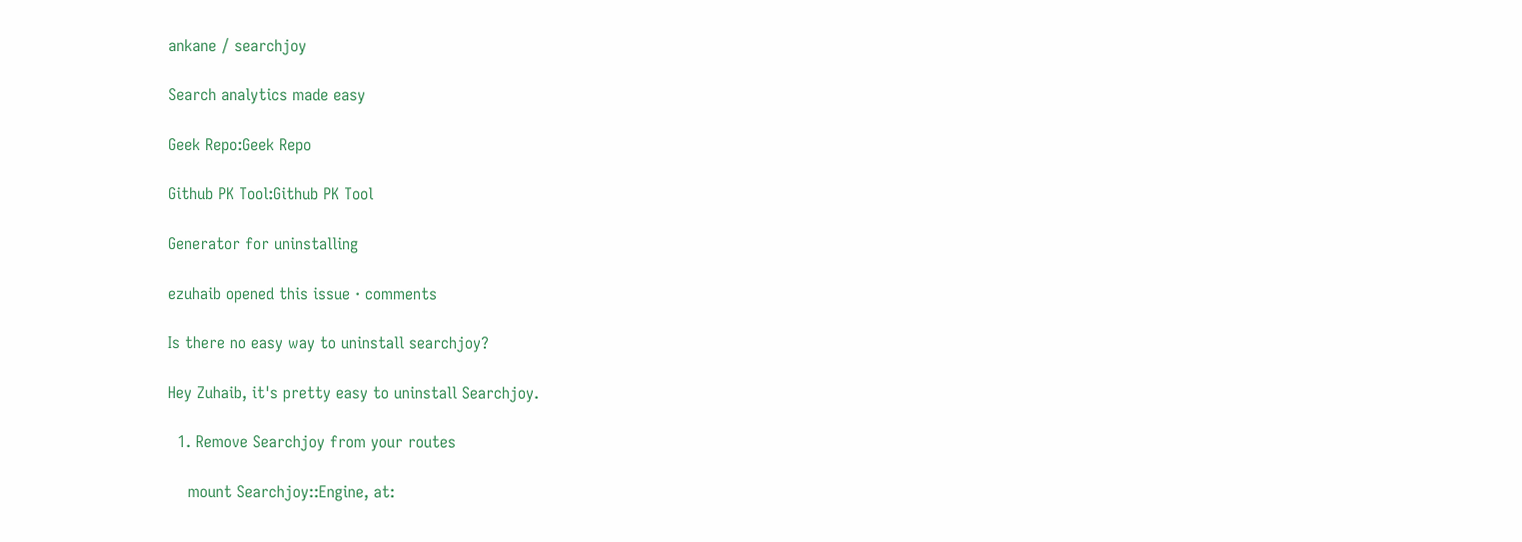ankane / searchjoy

Search analytics made easy

Geek Repo:Geek Repo

Github PK Tool:Github PK Tool

Generator for uninstalling

ezuhaib opened this issue · comments

Is there no easy way to uninstall searchjoy?

Hey Zuhaib, it's pretty easy to uninstall Searchjoy.

  1. Remove Searchjoy from your routes

    mount Searchjoy::Engine, at: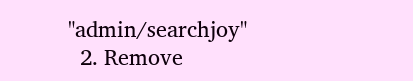"admin/searchjoy"
  2. Remove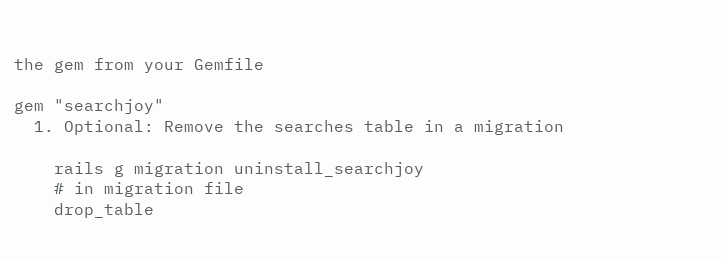the gem from your Gemfile

gem "searchjoy"
  1. Optional: Remove the searches table in a migration

    rails g migration uninstall_searchjoy
    # in migration file
    drop_table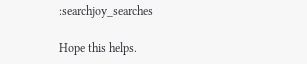:searchjoy_searches

Hope this helps.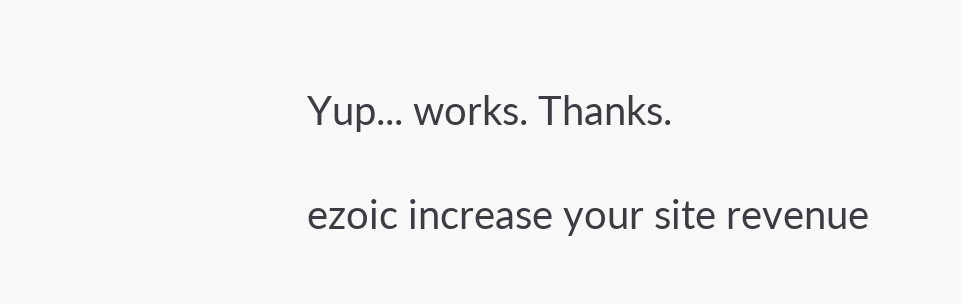Yup... works. Thanks.

ezoic increase your site revenue